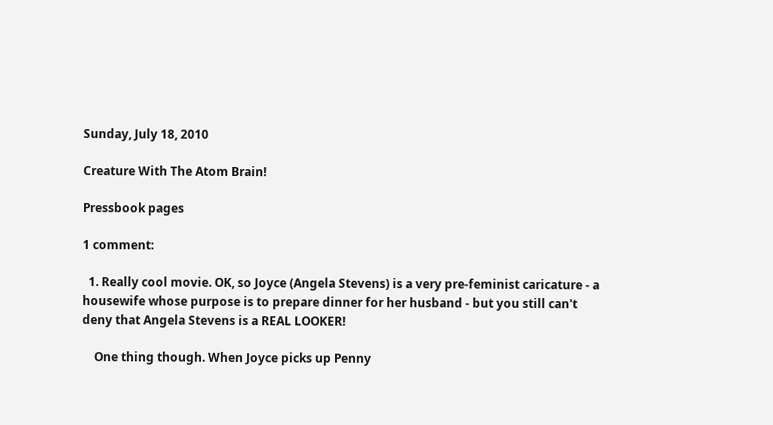Sunday, July 18, 2010

Creature With The Atom Brain!

Pressbook pages

1 comment:

  1. Really cool movie. OK, so Joyce (Angela Stevens) is a very pre-feminist caricature - a housewife whose purpose is to prepare dinner for her husband - but you still can't deny that Angela Stevens is a REAL LOOKER!

    One thing though. When Joyce picks up Penny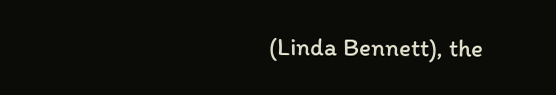(Linda Bennett), the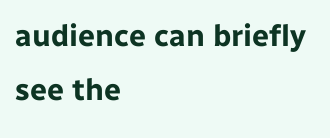audience can briefly see the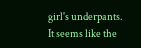girl's underpants. It seems like the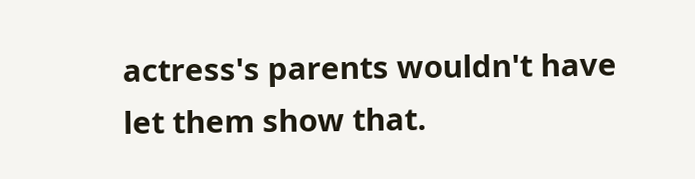actress's parents wouldn't have let them show that.